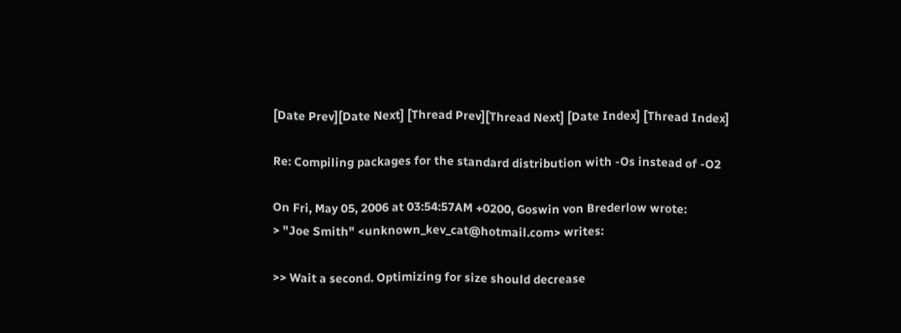[Date Prev][Date Next] [Thread Prev][Thread Next] [Date Index] [Thread Index]

Re: Compiling packages for the standard distribution with -Os instead of -O2

On Fri, May 05, 2006 at 03:54:57AM +0200, Goswin von Brederlow wrote:
> "Joe Smith" <unknown_kev_cat@hotmail.com> writes:

>> Wait a second. Optimizing for size should decrease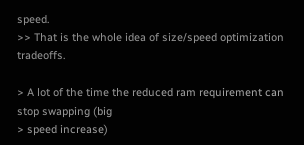speed.
>> That is the whole idea of size/speed optimization tradeoffs.

> A lot of the time the reduced ram requirement can stop swapping (big
> speed increase)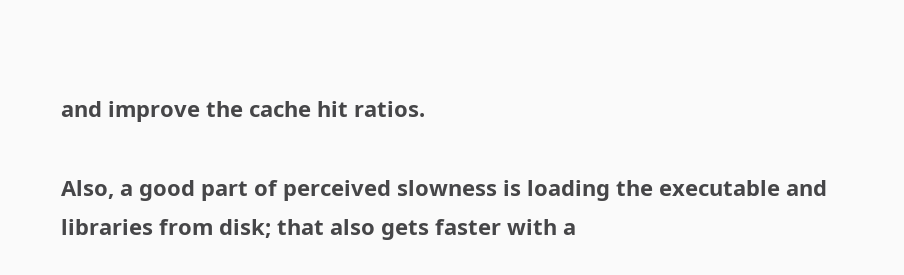and improve the cache hit ratios.

Also, a good part of perceived slowness is loading the executable and
libraries from disk; that also gets faster with a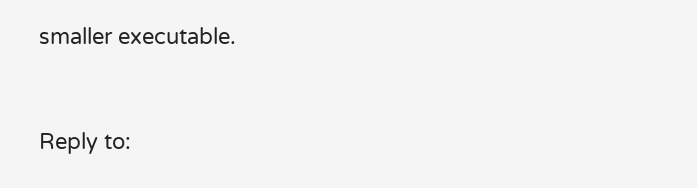smaller executable.


Reply to: